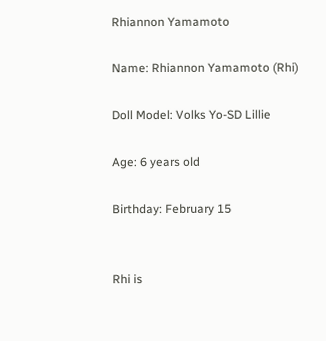Rhiannon Yamamoto

Name: Rhiannon Yamamoto (Rhi)

Doll Model: Volks Yo-SD Lillie

Age: 6 years old

Birthday: February 15


Rhi is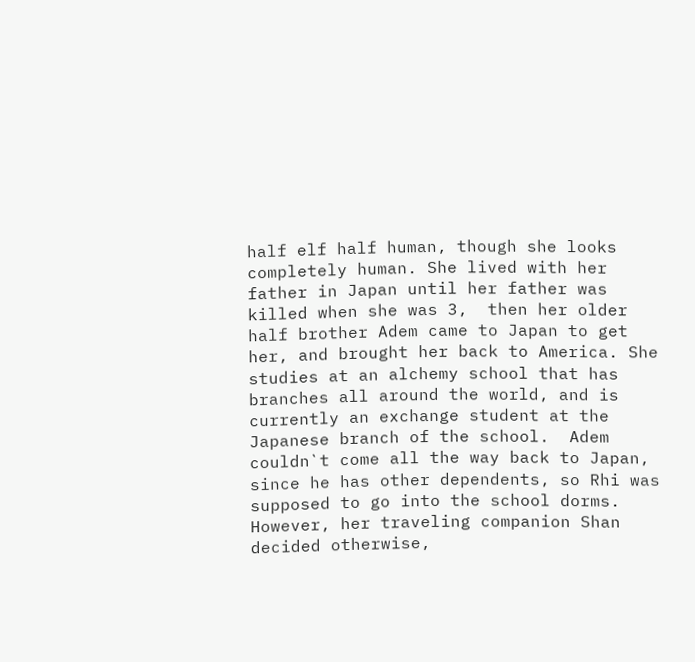half elf half human, though she looks completely human. She lived with her father in Japan until her father was killed when she was 3,  then her older half brother Adem came to Japan to get her, and brought her back to America. She studies at an alchemy school that has branches all around the world, and is currently an exchange student at the Japanese branch of the school.  Adem couldn`t come all the way back to Japan, since he has other dependents, so Rhi was supposed to go into the school dorms. However, her traveling companion Shan decided otherwise,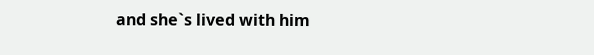and she`s lived with him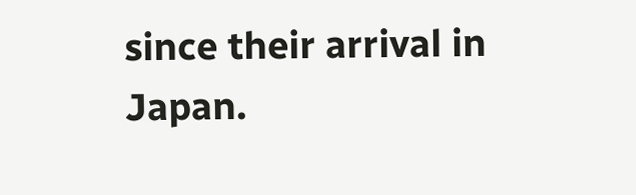since their arrival in Japan.